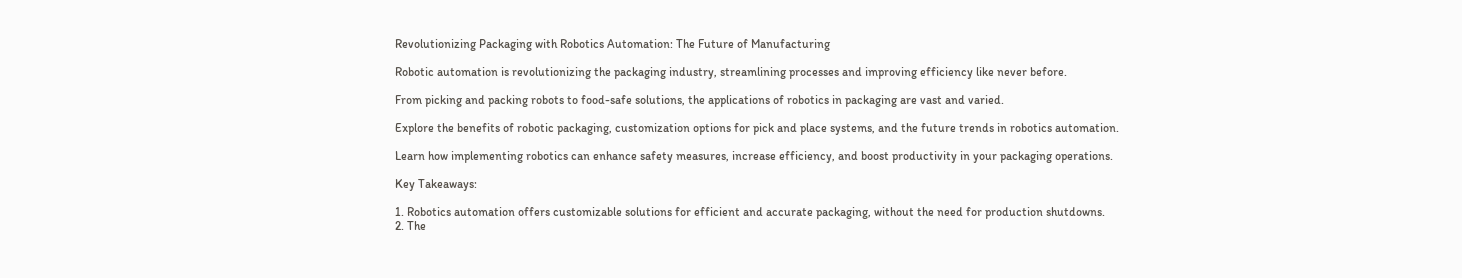Revolutionizing Packaging with Robotics Automation: The Future of Manufacturing

Robotic automation is revolutionizing the packaging industry, streamlining processes and improving efficiency like never before.

From picking and packing robots to food-safe solutions, the applications of robotics in packaging are vast and varied.

Explore the benefits of robotic packaging, customization options for pick and place systems, and the future trends in robotics automation.

Learn how implementing robotics can enhance safety measures, increase efficiency, and boost productivity in your packaging operations.

Key Takeaways:

1. Robotics automation offers customizable solutions for efficient and accurate packaging, without the need for production shutdowns.
2. The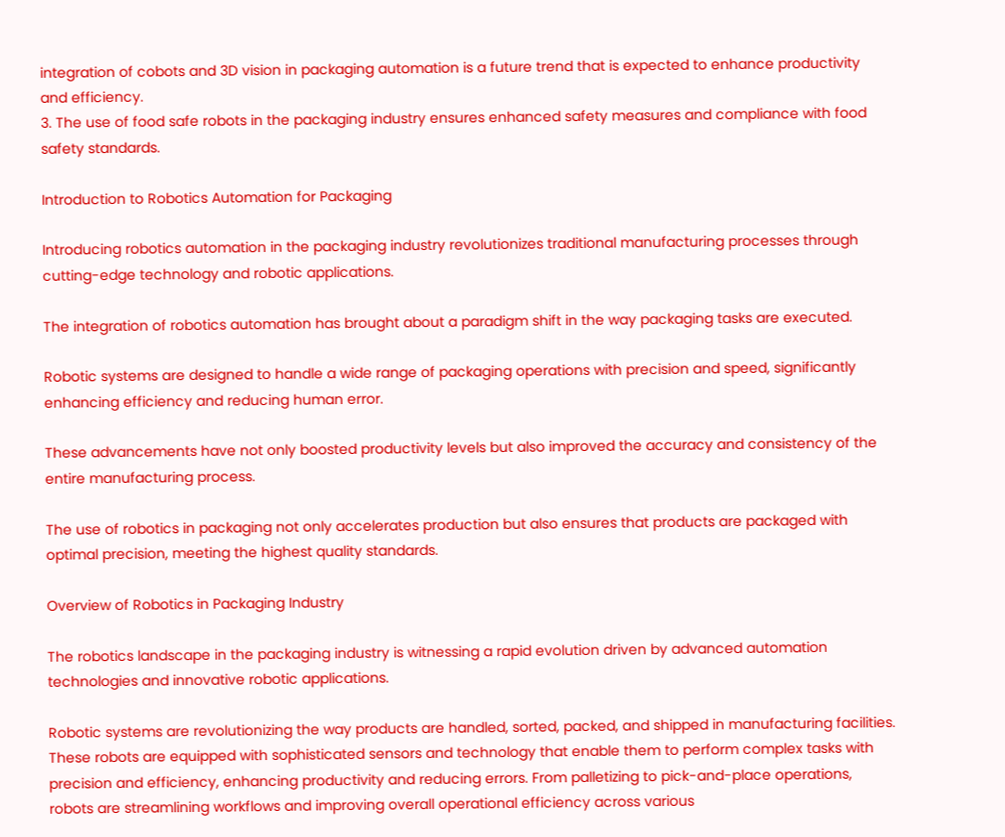integration of cobots and 3D vision in packaging automation is a future trend that is expected to enhance productivity and efficiency.
3. The use of food safe robots in the packaging industry ensures enhanced safety measures and compliance with food safety standards.

Introduction to Robotics Automation for Packaging

Introducing robotics automation in the packaging industry revolutionizes traditional manufacturing processes through cutting-edge technology and robotic applications.

The integration of robotics automation has brought about a paradigm shift in the way packaging tasks are executed.

Robotic systems are designed to handle a wide range of packaging operations with precision and speed, significantly enhancing efficiency and reducing human error.

These advancements have not only boosted productivity levels but also improved the accuracy and consistency of the entire manufacturing process.

The use of robotics in packaging not only accelerates production but also ensures that products are packaged with optimal precision, meeting the highest quality standards.

Overview of Robotics in Packaging Industry

The robotics landscape in the packaging industry is witnessing a rapid evolution driven by advanced automation technologies and innovative robotic applications.

Robotic systems are revolutionizing the way products are handled, sorted, packed, and shipped in manufacturing facilities. These robots are equipped with sophisticated sensors and technology that enable them to perform complex tasks with precision and efficiency, enhancing productivity and reducing errors. From palletizing to pick-and-place operations, robots are streamlining workflows and improving overall operational efficiency across various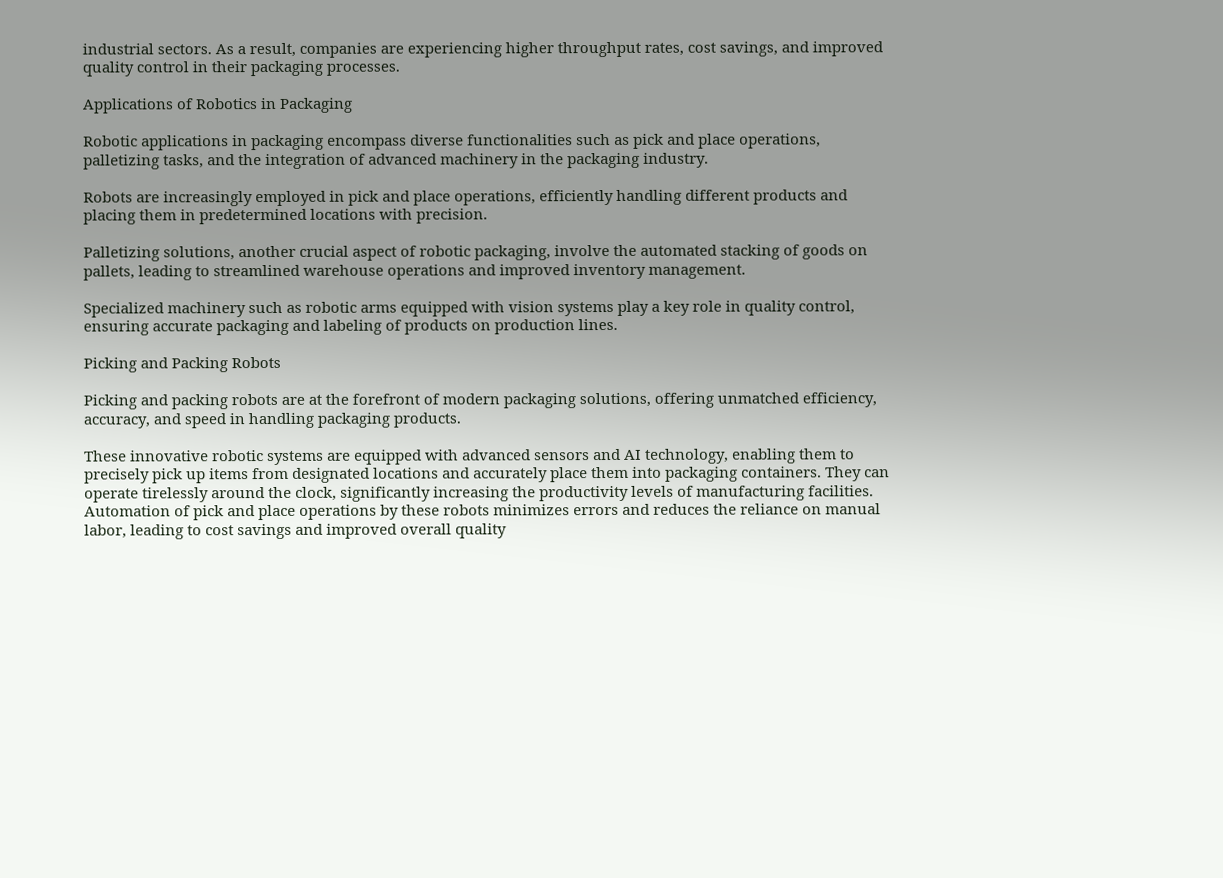industrial sectors. As a result, companies are experiencing higher throughput rates, cost savings, and improved quality control in their packaging processes.

Applications of Robotics in Packaging

Robotic applications in packaging encompass diverse functionalities such as pick and place operations, palletizing tasks, and the integration of advanced machinery in the packaging industry.

Robots are increasingly employed in pick and place operations, efficiently handling different products and placing them in predetermined locations with precision.

Palletizing solutions, another crucial aspect of robotic packaging, involve the automated stacking of goods on pallets, leading to streamlined warehouse operations and improved inventory management.

Specialized machinery such as robotic arms equipped with vision systems play a key role in quality control, ensuring accurate packaging and labeling of products on production lines.

Picking and Packing Robots

Picking and packing robots are at the forefront of modern packaging solutions, offering unmatched efficiency, accuracy, and speed in handling packaging products.

These innovative robotic systems are equipped with advanced sensors and AI technology, enabling them to precisely pick up items from designated locations and accurately place them into packaging containers. They can operate tirelessly around the clock, significantly increasing the productivity levels of manufacturing facilities. Automation of pick and place operations by these robots minimizes errors and reduces the reliance on manual labor, leading to cost savings and improved overall quality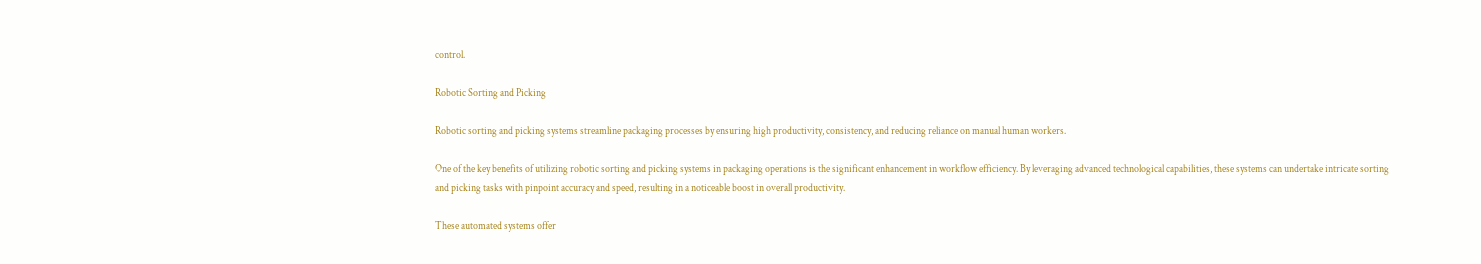control.

Robotic Sorting and Picking

Robotic sorting and picking systems streamline packaging processes by ensuring high productivity, consistency, and reducing reliance on manual human workers.

One of the key benefits of utilizing robotic sorting and picking systems in packaging operations is the significant enhancement in workflow efficiency. By leveraging advanced technological capabilities, these systems can undertake intricate sorting and picking tasks with pinpoint accuracy and speed, resulting in a noticeable boost in overall productivity.

These automated systems offer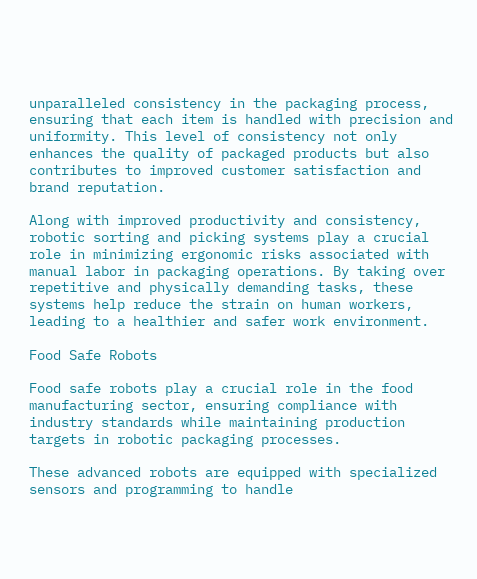unparalleled consistency in the packaging process, ensuring that each item is handled with precision and uniformity. This level of consistency not only enhances the quality of packaged products but also contributes to improved customer satisfaction and brand reputation.

Along with improved productivity and consistency, robotic sorting and picking systems play a crucial role in minimizing ergonomic risks associated with manual labor in packaging operations. By taking over repetitive and physically demanding tasks, these systems help reduce the strain on human workers, leading to a healthier and safer work environment.

Food Safe Robots

Food safe robots play a crucial role in the food manufacturing sector, ensuring compliance with industry standards while maintaining production targets in robotic packaging processes.

These advanced robots are equipped with specialized sensors and programming to handle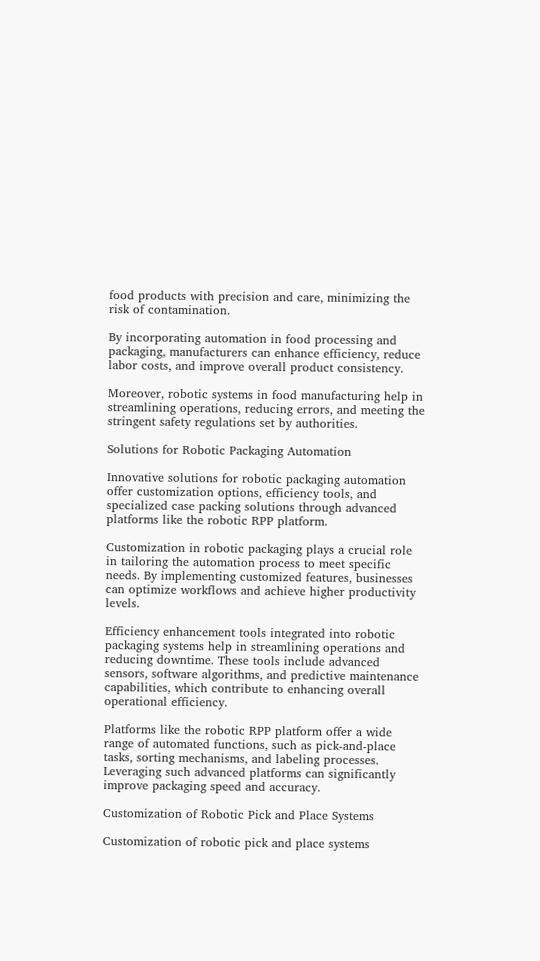food products with precision and care, minimizing the risk of contamination.

By incorporating automation in food processing and packaging, manufacturers can enhance efficiency, reduce labor costs, and improve overall product consistency.

Moreover, robotic systems in food manufacturing help in streamlining operations, reducing errors, and meeting the stringent safety regulations set by authorities.

Solutions for Robotic Packaging Automation

Innovative solutions for robotic packaging automation offer customization options, efficiency tools, and specialized case packing solutions through advanced platforms like the robotic RPP platform.

Customization in robotic packaging plays a crucial role in tailoring the automation process to meet specific needs. By implementing customized features, businesses can optimize workflows and achieve higher productivity levels.

Efficiency enhancement tools integrated into robotic packaging systems help in streamlining operations and reducing downtime. These tools include advanced sensors, software algorithms, and predictive maintenance capabilities, which contribute to enhancing overall operational efficiency.

Platforms like the robotic RPP platform offer a wide range of automated functions, such as pick-and-place tasks, sorting mechanisms, and labeling processes. Leveraging such advanced platforms can significantly improve packaging speed and accuracy.

Customization of Robotic Pick and Place Systems

Customization of robotic pick and place systems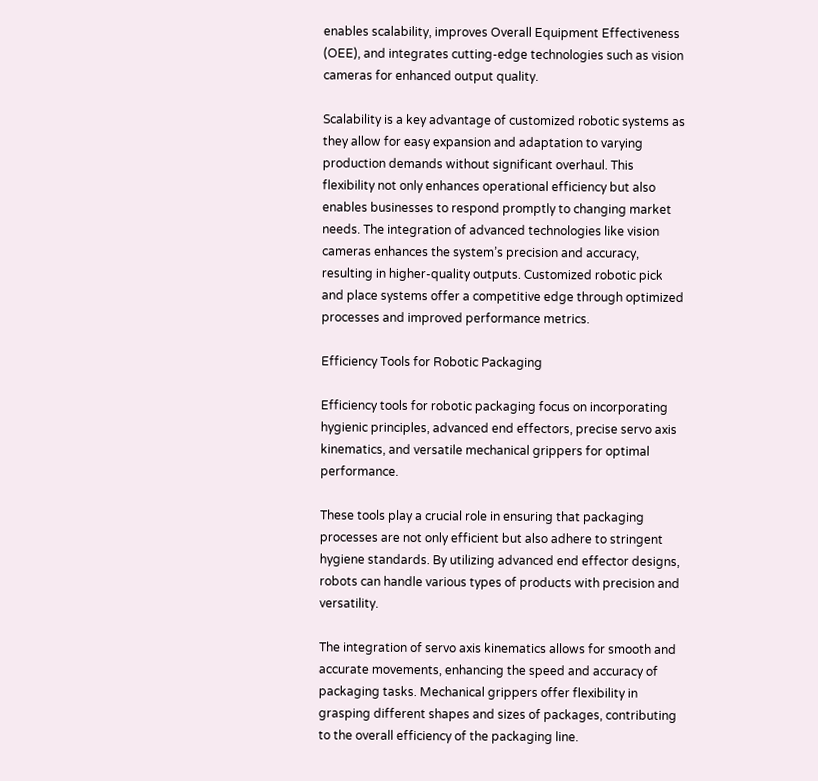enables scalability, improves Overall Equipment Effectiveness (OEE), and integrates cutting-edge technologies such as vision cameras for enhanced output quality.

Scalability is a key advantage of customized robotic systems as they allow for easy expansion and adaptation to varying production demands without significant overhaul. This flexibility not only enhances operational efficiency but also enables businesses to respond promptly to changing market needs. The integration of advanced technologies like vision cameras enhances the system’s precision and accuracy, resulting in higher-quality outputs. Customized robotic pick and place systems offer a competitive edge through optimized processes and improved performance metrics.

Efficiency Tools for Robotic Packaging

Efficiency tools for robotic packaging focus on incorporating hygienic principles, advanced end effectors, precise servo axis kinematics, and versatile mechanical grippers for optimal performance.

These tools play a crucial role in ensuring that packaging processes are not only efficient but also adhere to stringent hygiene standards. By utilizing advanced end effector designs, robots can handle various types of products with precision and versatility.

The integration of servo axis kinematics allows for smooth and accurate movements, enhancing the speed and accuracy of packaging tasks. Mechanical grippers offer flexibility in grasping different shapes and sizes of packages, contributing to the overall efficiency of the packaging line.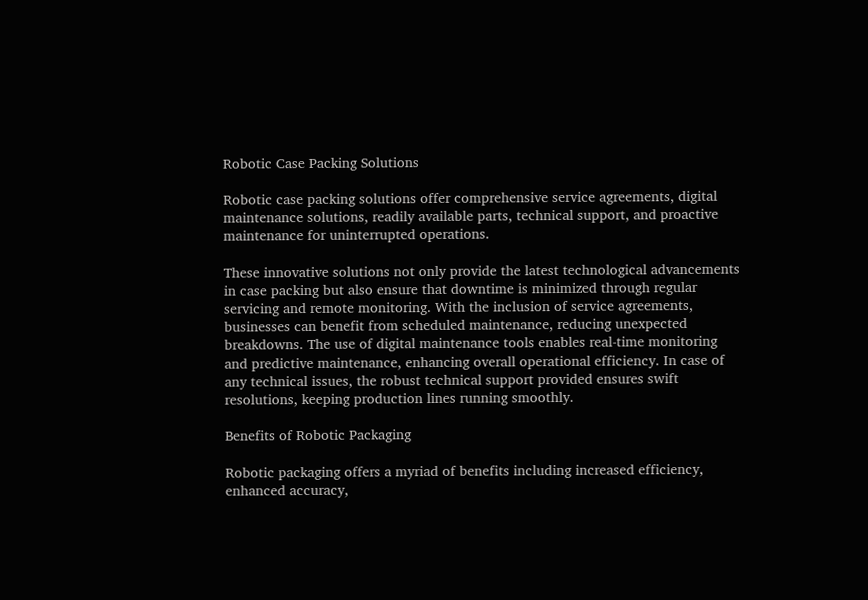Robotic Case Packing Solutions

Robotic case packing solutions offer comprehensive service agreements, digital maintenance solutions, readily available parts, technical support, and proactive maintenance for uninterrupted operations.

These innovative solutions not only provide the latest technological advancements in case packing but also ensure that downtime is minimized through regular servicing and remote monitoring. With the inclusion of service agreements, businesses can benefit from scheduled maintenance, reducing unexpected breakdowns. The use of digital maintenance tools enables real-time monitoring and predictive maintenance, enhancing overall operational efficiency. In case of any technical issues, the robust technical support provided ensures swift resolutions, keeping production lines running smoothly.

Benefits of Robotic Packaging

Robotic packaging offers a myriad of benefits including increased efficiency, enhanced accuracy,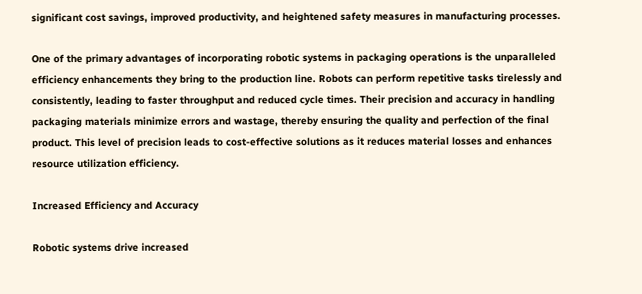significant cost savings, improved productivity, and heightened safety measures in manufacturing processes.

One of the primary advantages of incorporating robotic systems in packaging operations is the unparalleled efficiency enhancements they bring to the production line. Robots can perform repetitive tasks tirelessly and consistently, leading to faster throughput and reduced cycle times. Their precision and accuracy in handling packaging materials minimize errors and wastage, thereby ensuring the quality and perfection of the final product. This level of precision leads to cost-effective solutions as it reduces material losses and enhances resource utilization efficiency.

Increased Efficiency and Accuracy

Robotic systems drive increased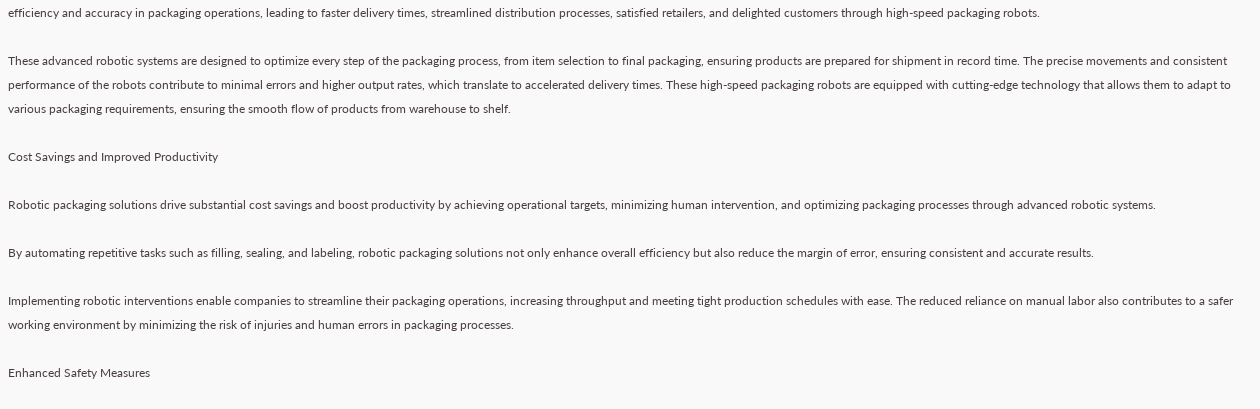efficiency and accuracy in packaging operations, leading to faster delivery times, streamlined distribution processes, satisfied retailers, and delighted customers through high-speed packaging robots.

These advanced robotic systems are designed to optimize every step of the packaging process, from item selection to final packaging, ensuring products are prepared for shipment in record time. The precise movements and consistent performance of the robots contribute to minimal errors and higher output rates, which translate to accelerated delivery times. These high-speed packaging robots are equipped with cutting-edge technology that allows them to adapt to various packaging requirements, ensuring the smooth flow of products from warehouse to shelf.

Cost Savings and Improved Productivity

Robotic packaging solutions drive substantial cost savings and boost productivity by achieving operational targets, minimizing human intervention, and optimizing packaging processes through advanced robotic systems.

By automating repetitive tasks such as filling, sealing, and labeling, robotic packaging solutions not only enhance overall efficiency but also reduce the margin of error, ensuring consistent and accurate results.

Implementing robotic interventions enable companies to streamline their packaging operations, increasing throughput and meeting tight production schedules with ease. The reduced reliance on manual labor also contributes to a safer working environment by minimizing the risk of injuries and human errors in packaging processes.

Enhanced Safety Measures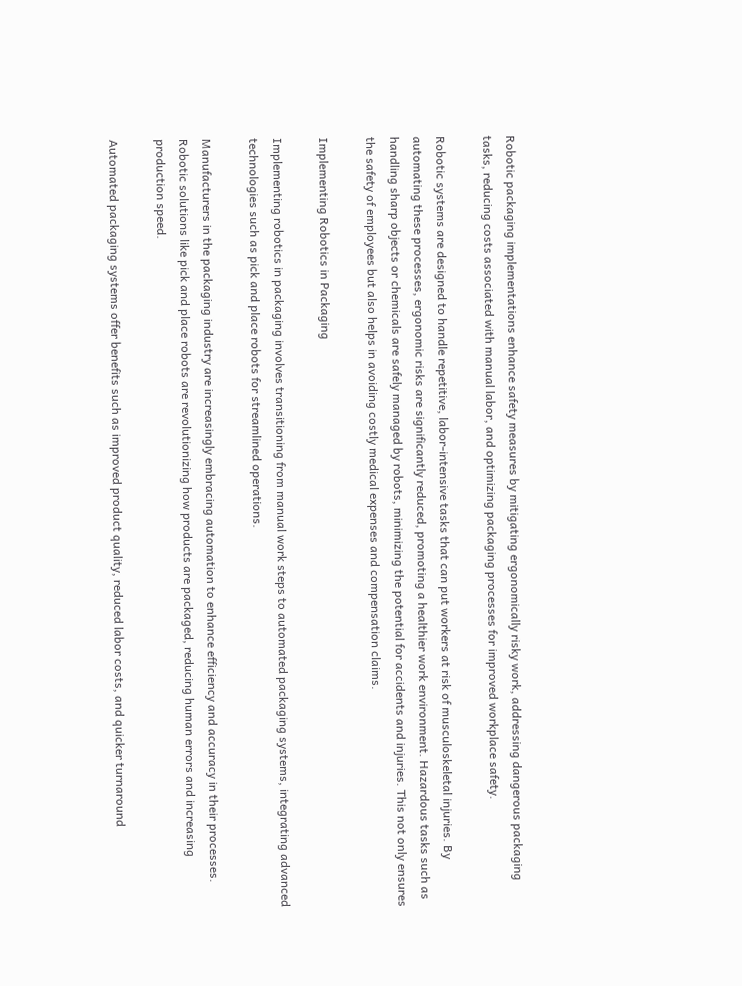Robotic packaging implementations enhance safety measures by mitigating ergonomically risky work, addressing dangerous packaging tasks, reducing costs associated with manual labor, and optimizing packaging processes for improved workplace safety.

Robotic systems are designed to handle repetitive, labor-intensive tasks that can put workers at risk of musculoskeletal injuries. By automating these processes, ergonomic risks are significantly reduced, promoting a healthier work environment. Hazardous tasks such as handling sharp objects or chemicals are safely managed by robots, minimizing the potential for accidents and injuries. This not only ensures the safety of employees but also helps in avoiding costly medical expenses and compensation claims.

Implementing Robotics in Packaging

Implementing robotics in packaging involves transitioning from manual work steps to automated packaging systems, integrating advanced technologies such as pick and place robots for streamlined operations.

Manufacturers in the packaging industry are increasingly embracing automation to enhance efficiency and accuracy in their processes. Robotic solutions like pick and place robots are revolutionizing how products are packaged, reducing human errors and increasing production speed.

Automated packaging systems offer benefits such as improved product quality, reduced labor costs, and quicker turnaround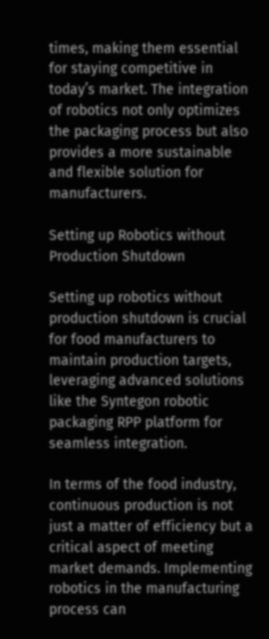times, making them essential for staying competitive in today’s market. The integration of robotics not only optimizes the packaging process but also provides a more sustainable and flexible solution for manufacturers.

Setting up Robotics without Production Shutdown

Setting up robotics without production shutdown is crucial for food manufacturers to maintain production targets, leveraging advanced solutions like the Syntegon robotic packaging RPP platform for seamless integration.

In terms of the food industry, continuous production is not just a matter of efficiency but a critical aspect of meeting market demands. Implementing robotics in the manufacturing process can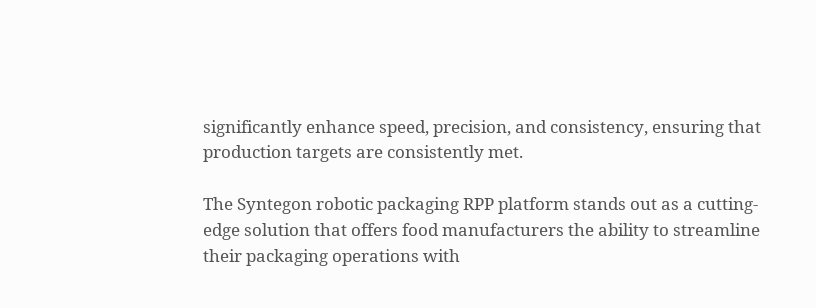significantly enhance speed, precision, and consistency, ensuring that production targets are consistently met.

The Syntegon robotic packaging RPP platform stands out as a cutting-edge solution that offers food manufacturers the ability to streamline their packaging operations with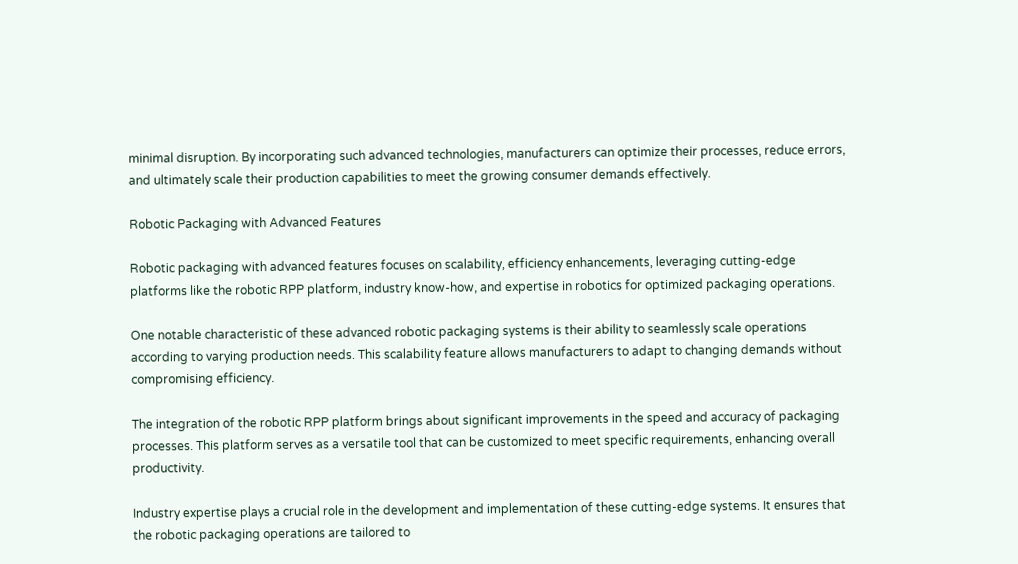minimal disruption. By incorporating such advanced technologies, manufacturers can optimize their processes, reduce errors, and ultimately scale their production capabilities to meet the growing consumer demands effectively.

Robotic Packaging with Advanced Features

Robotic packaging with advanced features focuses on scalability, efficiency enhancements, leveraging cutting-edge platforms like the robotic RPP platform, industry know-how, and expertise in robotics for optimized packaging operations.

One notable characteristic of these advanced robotic packaging systems is their ability to seamlessly scale operations according to varying production needs. This scalability feature allows manufacturers to adapt to changing demands without compromising efficiency.

The integration of the robotic RPP platform brings about significant improvements in the speed and accuracy of packaging processes. This platform serves as a versatile tool that can be customized to meet specific requirements, enhancing overall productivity.

Industry expertise plays a crucial role in the development and implementation of these cutting-edge systems. It ensures that the robotic packaging operations are tailored to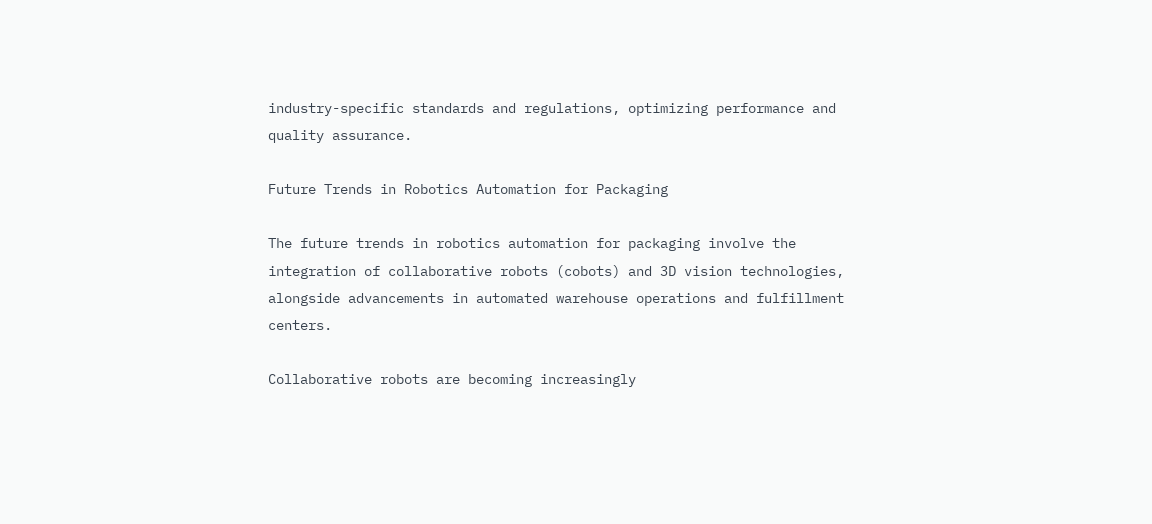industry-specific standards and regulations, optimizing performance and quality assurance.

Future Trends in Robotics Automation for Packaging

The future trends in robotics automation for packaging involve the integration of collaborative robots (cobots) and 3D vision technologies, alongside advancements in automated warehouse operations and fulfillment centers.

Collaborative robots are becoming increasingly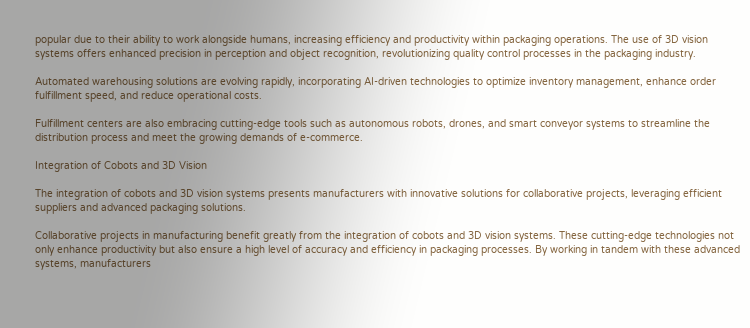popular due to their ability to work alongside humans, increasing efficiency and productivity within packaging operations. The use of 3D vision systems offers enhanced precision in perception and object recognition, revolutionizing quality control processes in the packaging industry.

Automated warehousing solutions are evolving rapidly, incorporating AI-driven technologies to optimize inventory management, enhance order fulfillment speed, and reduce operational costs.

Fulfillment centers are also embracing cutting-edge tools such as autonomous robots, drones, and smart conveyor systems to streamline the distribution process and meet the growing demands of e-commerce.

Integration of Cobots and 3D Vision

The integration of cobots and 3D vision systems presents manufacturers with innovative solutions for collaborative projects, leveraging efficient suppliers and advanced packaging solutions.

Collaborative projects in manufacturing benefit greatly from the integration of cobots and 3D vision systems. These cutting-edge technologies not only enhance productivity but also ensure a high level of accuracy and efficiency in packaging processes. By working in tandem with these advanced systems, manufacturers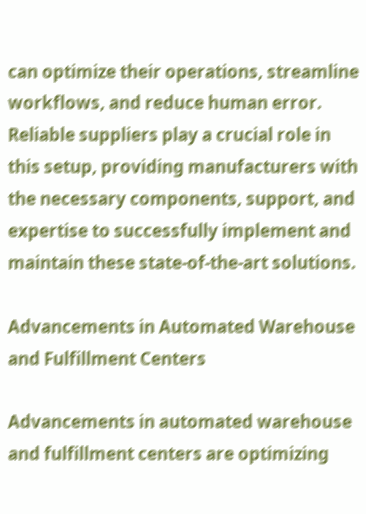can optimize their operations, streamline workflows, and reduce human error. Reliable suppliers play a crucial role in this setup, providing manufacturers with the necessary components, support, and expertise to successfully implement and maintain these state-of-the-art solutions.

Advancements in Automated Warehouse and Fulfillment Centers

Advancements in automated warehouse and fulfillment centers are optimizing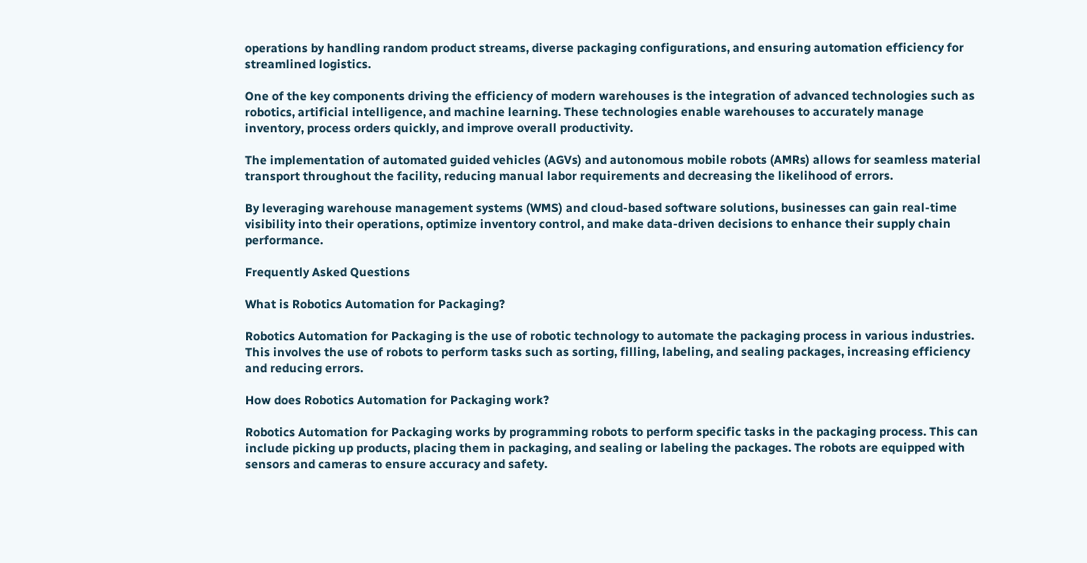operations by handling random product streams, diverse packaging configurations, and ensuring automation efficiency for streamlined logistics.

One of the key components driving the efficiency of modern warehouses is the integration of advanced technologies such as robotics, artificial intelligence, and machine learning. These technologies enable warehouses to accurately manage inventory, process orders quickly, and improve overall productivity.

The implementation of automated guided vehicles (AGVs) and autonomous mobile robots (AMRs) allows for seamless material transport throughout the facility, reducing manual labor requirements and decreasing the likelihood of errors.

By leveraging warehouse management systems (WMS) and cloud-based software solutions, businesses can gain real-time visibility into their operations, optimize inventory control, and make data-driven decisions to enhance their supply chain performance.

Frequently Asked Questions

What is Robotics Automation for Packaging?

Robotics Automation for Packaging is the use of robotic technology to automate the packaging process in various industries. This involves the use of robots to perform tasks such as sorting, filling, labeling, and sealing packages, increasing efficiency and reducing errors.

How does Robotics Automation for Packaging work?

Robotics Automation for Packaging works by programming robots to perform specific tasks in the packaging process. This can include picking up products, placing them in packaging, and sealing or labeling the packages. The robots are equipped with sensors and cameras to ensure accuracy and safety.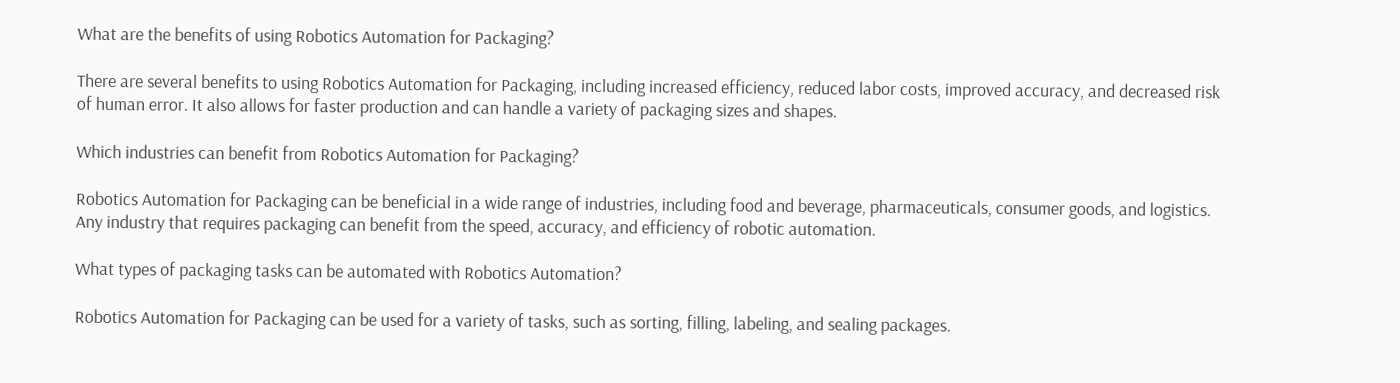What are the benefits of using Robotics Automation for Packaging?

There are several benefits to using Robotics Automation for Packaging, including increased efficiency, reduced labor costs, improved accuracy, and decreased risk of human error. It also allows for faster production and can handle a variety of packaging sizes and shapes.

Which industries can benefit from Robotics Automation for Packaging?

Robotics Automation for Packaging can be beneficial in a wide range of industries, including food and beverage, pharmaceuticals, consumer goods, and logistics. Any industry that requires packaging can benefit from the speed, accuracy, and efficiency of robotic automation.

What types of packaging tasks can be automated with Robotics Automation?

Robotics Automation for Packaging can be used for a variety of tasks, such as sorting, filling, labeling, and sealing packages.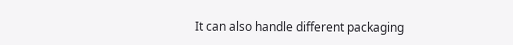It can also handle different packaging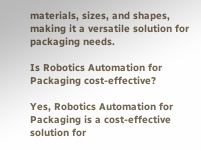materials, sizes, and shapes, making it a versatile solution for packaging needs.

Is Robotics Automation for Packaging cost-effective?

Yes, Robotics Automation for Packaging is a cost-effective solution for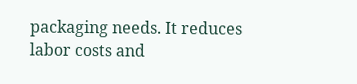packaging needs. It reduces labor costs and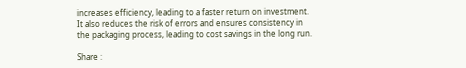increases efficiency, leading to a faster return on investment. It also reduces the risk of errors and ensures consistency in the packaging process, leading to cost savings in the long run.

Share :